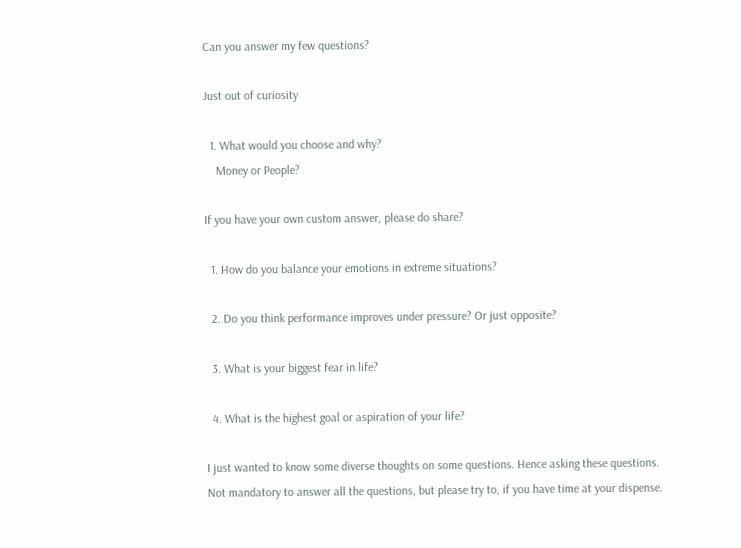Can you answer my few questions?

Just out of curiosity

  1. What would you choose and why?
    Money or People?

If you have your own custom answer, please do share?

  1. How do you balance your emotions in extreme situations?

  2. Do you think performance improves under pressure? Or just opposite?

  3. What is your biggest fear in life?

  4. What is the highest goal or aspiration of your life?

I just wanted to know some diverse thoughts on some questions. Hence asking these questions. Not mandatory to answer all the questions, but please try to, if you have time at your dispense.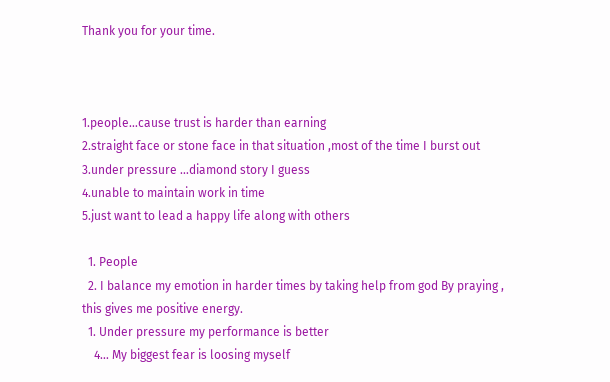Thank you for your time.



1.people…cause trust is harder than earning
2.straight face or stone face in that situation ,most of the time I burst out
3.under pressure …diamond story I guess
4.unable to maintain work in time
5.just want to lead a happy life along with others

  1. People
  2. I balance my emotion in harder times by taking help from god By praying , this gives me positive energy.
  1. Under pressure my performance is better
    4… My biggest fear is loosing myself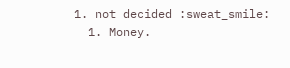1. not decided :sweat_smile:
  1. Money.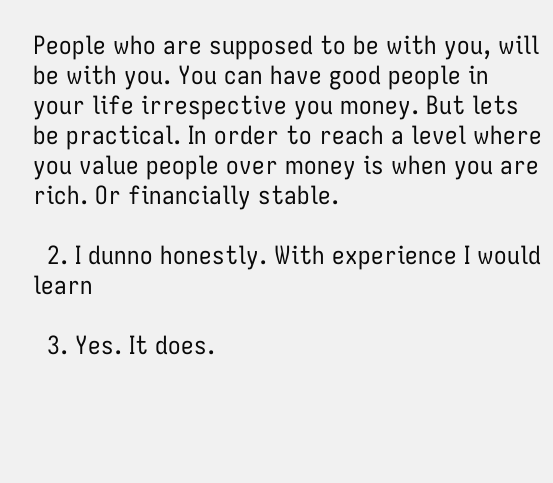People who are supposed to be with you, will be with you. You can have good people in your life irrespective you money. But lets be practical. In order to reach a level where you value people over money is when you are rich. Or financially stable.

  2. I dunno honestly. With experience I would learn

  3. Yes. It does.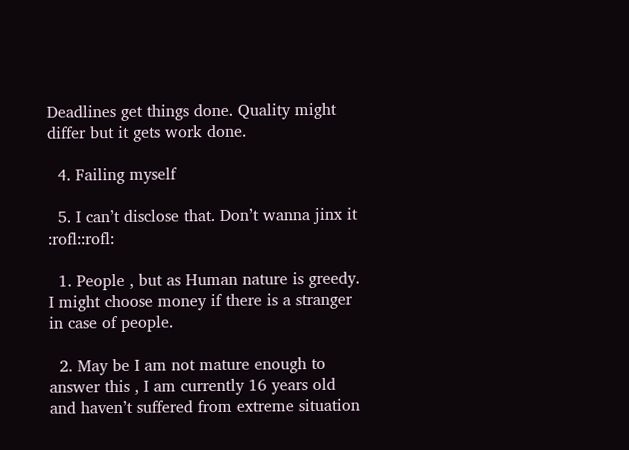Deadlines get things done. Quality might differ but it gets work done.

  4. Failing myself

  5. I can’t disclose that. Don’t wanna jinx it :rofl::rofl:

  1. People , but as Human nature is greedy. I might choose money if there is a stranger in case of people.

  2. May be I am not mature enough to answer this , I am currently 16 years old and haven’t suffered from extreme situation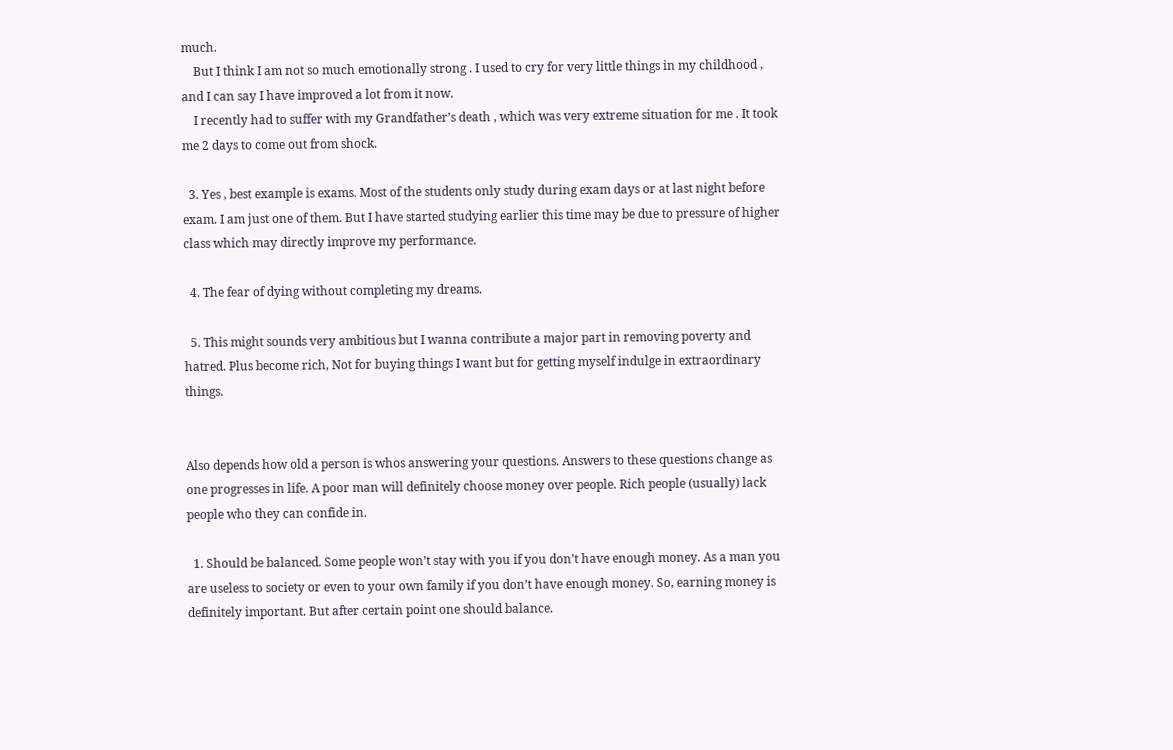much.
    But I think I am not so much emotionally strong . I used to cry for very little things in my childhood , and I can say I have improved a lot from it now.
    I recently had to suffer with my Grandfather’s death , which was very extreme situation for me . It took me 2 days to come out from shock.

  3. Yes , best example is exams. Most of the students only study during exam days or at last night before exam. I am just one of them. But I have started studying earlier this time may be due to pressure of higher class which may directly improve my performance.

  4. The fear of dying without completing my dreams.

  5. This might sounds very ambitious but I wanna contribute a major part in removing poverty and hatred. Plus become rich, Not for buying things I want but for getting myself indulge in extraordinary things.


Also depends how old a person is whos answering your questions. Answers to these questions change as one progresses in life. A poor man will definitely choose money over people. Rich people (usually) lack people who they can confide in.

  1. Should be balanced. Some people won’t stay with you if you don’t have enough money. As a man you are useless to society or even to your own family if you don’t have enough money. So, earning money is definitely important. But after certain point one should balance.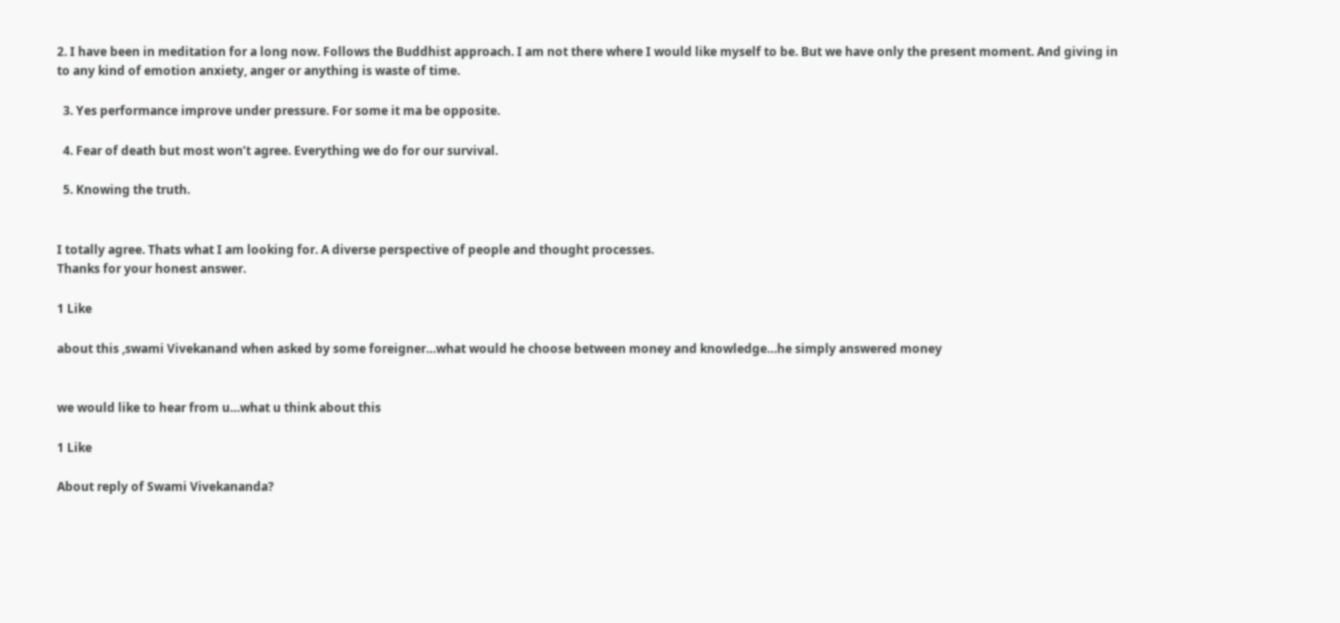2. I have been in meditation for a long now. Follows the Buddhist approach. I am not there where I would like myself to be. But we have only the present moment. And giving in to any kind of emotion anxiety, anger or anything is waste of time.

  3. Yes performance improve under pressure. For some it ma be opposite.

  4. Fear of death but most won’t agree. Everything we do for our survival.

  5. Knowing the truth.


I totally agree. Thats what I am looking for. A diverse perspective of people and thought processes.
Thanks for your honest answer.

1 Like

about this ,swami Vivekanand when asked by some foreigner…what would he choose between money and knowledge…he simply answered money


we would like to hear from u…what u think about this

1 Like

About reply of Swami Vivekananda?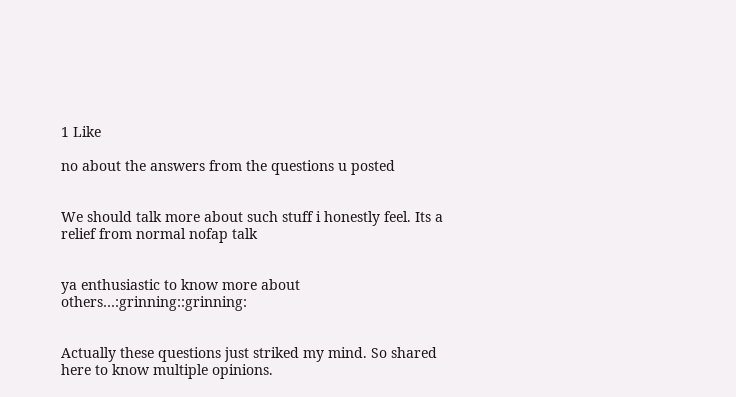1 Like

no about the answers from the questions u posted


We should talk more about such stuff i honestly feel. Its a relief from normal nofap talk


ya enthusiastic to know more about others…:grinning::grinning:


Actually these questions just striked my mind. So shared here to know multiple opinions.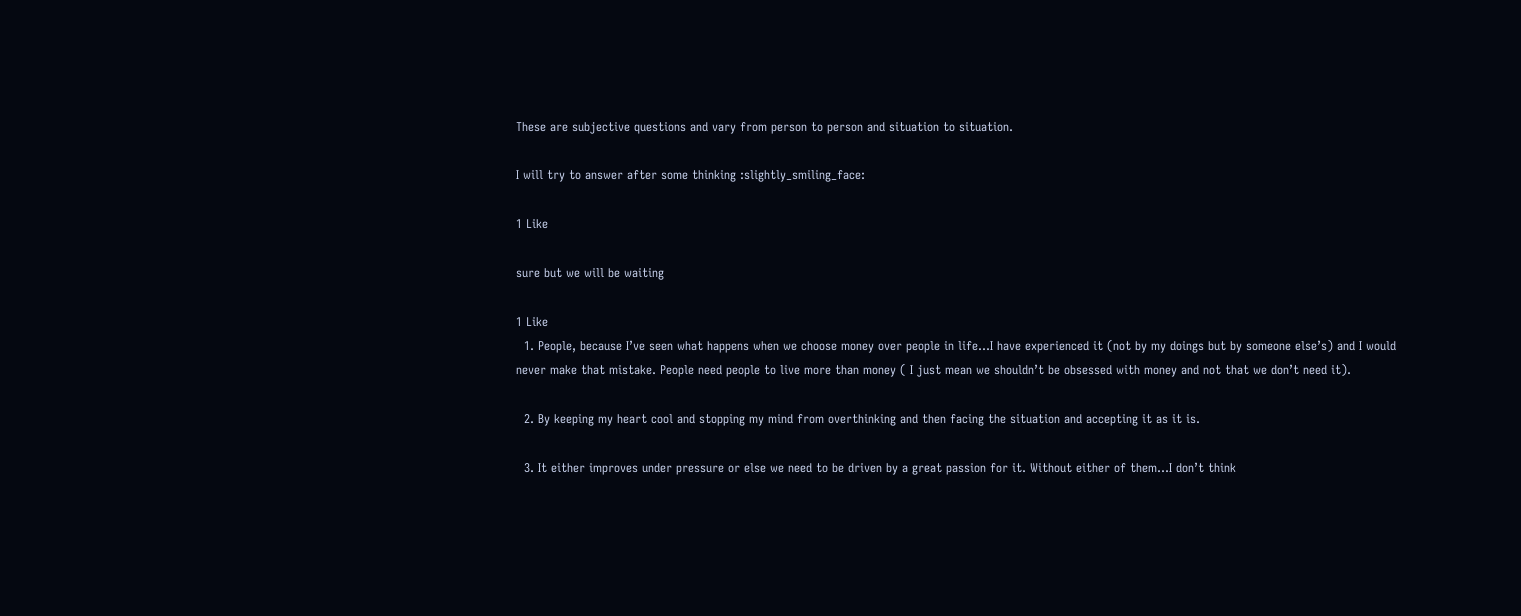These are subjective questions and vary from person to person and situation to situation.

I will try to answer after some thinking :slightly_smiling_face:

1 Like

sure but we will be waiting

1 Like
  1. People, because I’ve seen what happens when we choose money over people in life…I have experienced it (not by my doings but by someone else’s) and I would never make that mistake. People need people to live more than money ( I just mean we shouldn’t be obsessed with money and not that we don’t need it).

  2. By keeping my heart cool and stopping my mind from overthinking and then facing the situation and accepting it as it is.

  3. It either improves under pressure or else we need to be driven by a great passion for it. Without either of them…I don’t think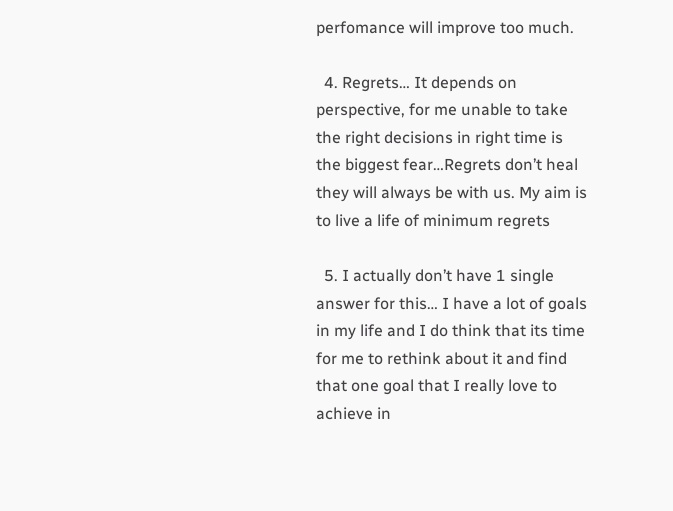perfomance will improve too much.

  4. Regrets… It depends on perspective, for me unable to take the right decisions in right time is the biggest fear…Regrets don’t heal they will always be with us. My aim is to live a life of minimum regrets

  5. I actually don’t have 1 single answer for this… I have a lot of goals in my life and I do think that its time for me to rethink about it and find that one goal that I really love to achieve in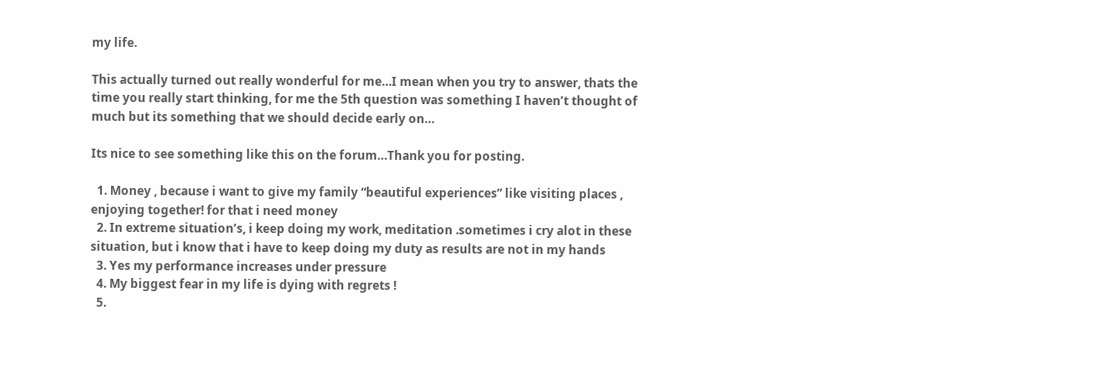my life.

This actually turned out really wonderful for me…I mean when you try to answer, thats the time you really start thinking, for me the 5th question was something I haven’t thought of much but its something that we should decide early on…

Its nice to see something like this on the forum…Thank you for posting.

  1. Money , because i want to give my family “beautiful experiences” like visiting places , enjoying together! for that i need money
  2. In extreme situation’s, i keep doing my work, meditation .sometimes i cry alot in these situation, but i know that i have to keep doing my duty as results are not in my hands
  3. Yes my performance increases under pressure
  4. My biggest fear in my life is dying with regrets !
  5.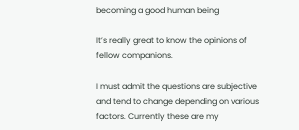becoming a good human being

It’s really great to know the opinions of fellow companions.

I must admit the questions are subjective and tend to change depending on various factors. Currently these are my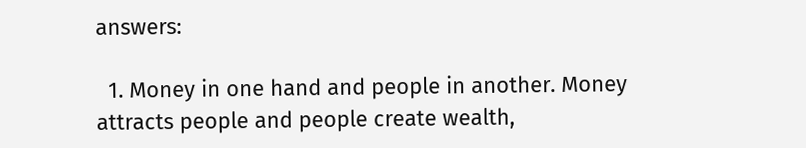answers:

  1. Money in one hand and people in another. Money attracts people and people create wealth,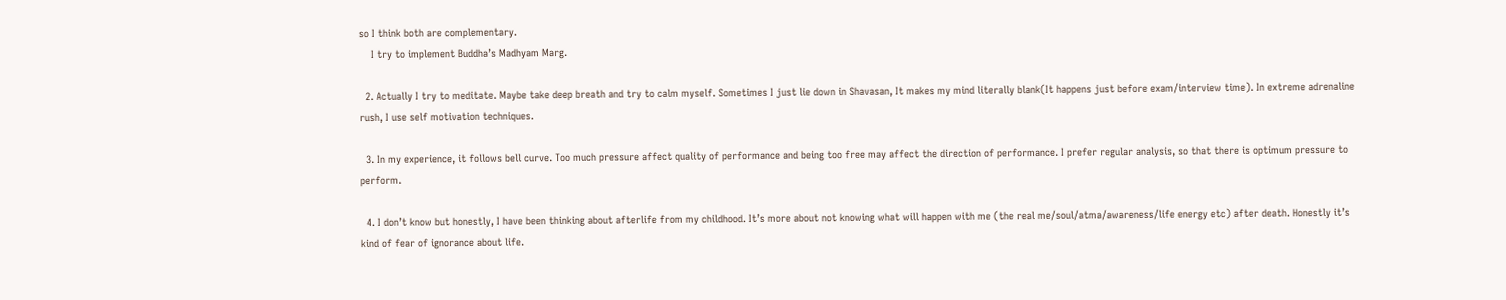so I think both are complementary.
    I try to implement Buddha’s Madhyam Marg.

  2. Actually I try to meditate. Maybe take deep breath and try to calm myself. Sometimes I just lie down in Shavasan, It makes my mind literally blank(It happens just before exam/interview time). In extreme adrenaline rush, I use self motivation techniques.

  3. In my experience, it follows bell curve. Too much pressure affect quality of performance and being too free may affect the direction of performance. I prefer regular analysis, so that there is optimum pressure to perform.

  4. I don’t know but honestly, I have been thinking about afterlife from my childhood. It’s more about not knowing what will happen with me (the real me/soul/atma/awareness/life energy etc) after death. Honestly it’s kind of fear of ignorance about life.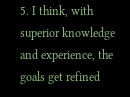5. I think, with superior knowledge and experience, the goals get refined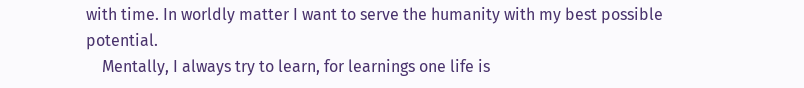with time. In worldly matter I want to serve the humanity with my best possible potential.
    Mentally, I always try to learn, for learnings one life is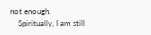not enough.
    Spiritually, I am still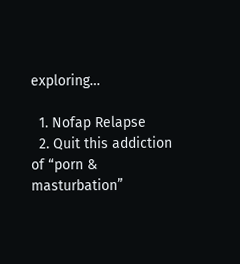exploring…

  1. Nofap Relapse
  2. Quit this addiction of “porn & masturbation”